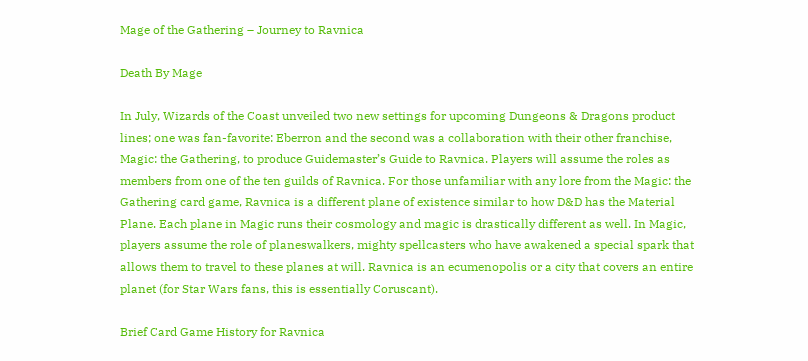Mage of the Gathering – Journey to Ravnica

Death By Mage

In July, Wizards of the Coast unveiled two new settings for upcoming Dungeons & Dragons product lines; one was fan-favorite: Eberron and the second was a collaboration with their other franchise, Magic: the Gathering, to produce Guidemaster’s Guide to Ravnica. Players will assume the roles as members from one of the ten guilds of Ravnica. For those unfamiliar with any lore from the Magic: the Gathering card game, Ravnica is a different plane of existence similar to how D&D has the Material Plane. Each plane in Magic runs their cosmology and magic is drastically different as well. In Magic, players assume the role of planeswalkers, mighty spellcasters who have awakened a special spark that allows them to travel to these planes at will. Ravnica is an ecumenopolis or a city that covers an entire planet (for Star Wars fans, this is essentially Coruscant).

Brief Card Game History for Ravnica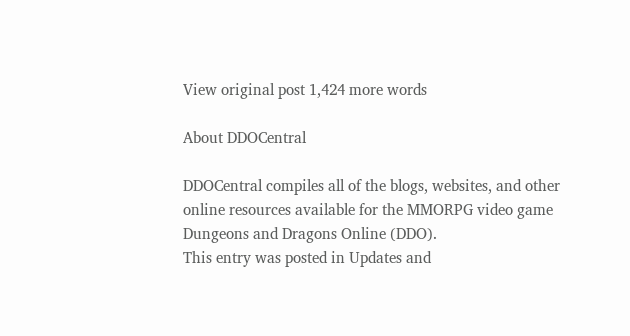View original post 1,424 more words

About DDOCentral

DDOCentral compiles all of the blogs, websites, and other online resources available for the MMORPG video game Dungeons and Dragons Online (DDO).
This entry was posted in Updates and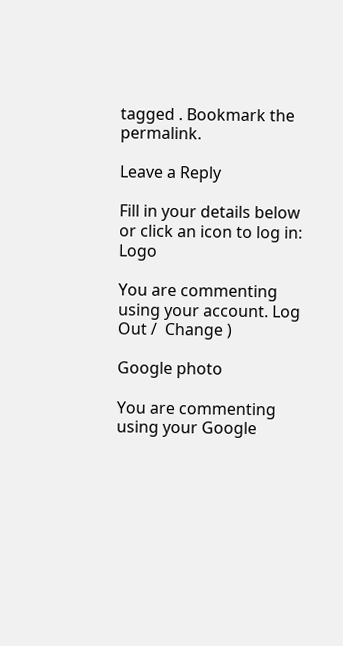tagged . Bookmark the permalink.

Leave a Reply

Fill in your details below or click an icon to log in: Logo

You are commenting using your account. Log Out /  Change )

Google photo

You are commenting using your Google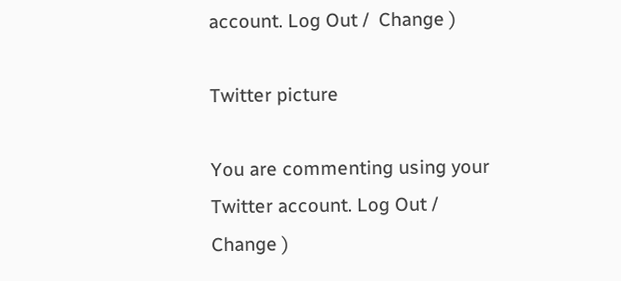account. Log Out /  Change )

Twitter picture

You are commenting using your Twitter account. Log Out /  Change )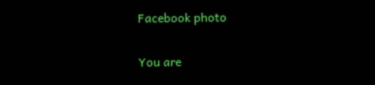Facebook photo

You are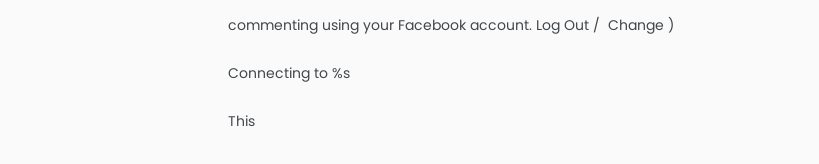commenting using your Facebook account. Log Out /  Change )

Connecting to %s

This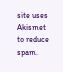site uses Akismet to reduce spam.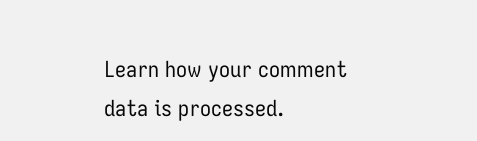Learn how your comment data is processed.